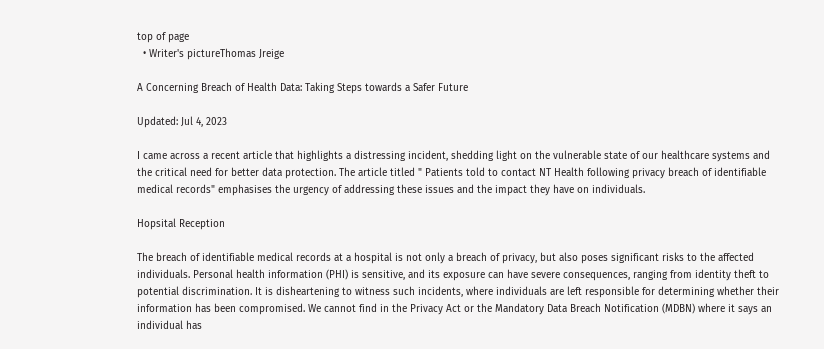top of page
  • Writer's pictureThomas Jreige

A Concerning Breach of Health Data: Taking Steps towards a Safer Future

Updated: Jul 4, 2023

I came across a recent article that highlights a distressing incident, shedding light on the vulnerable state of our healthcare systems and the critical need for better data protection. The article titled " Patients told to contact NT Health following privacy breach of identifiable medical records" emphasises the urgency of addressing these issues and the impact they have on individuals.

Hopsital Reception

The breach of identifiable medical records at a hospital is not only a breach of privacy, but also poses significant risks to the affected individuals. Personal health information (PHI) is sensitive, and its exposure can have severe consequences, ranging from identity theft to potential discrimination. It is disheartening to witness such incidents, where individuals are left responsible for determining whether their information has been compromised. We cannot find in the Privacy Act or the Mandatory Data Breach Notification (MDBN) where it says an individual has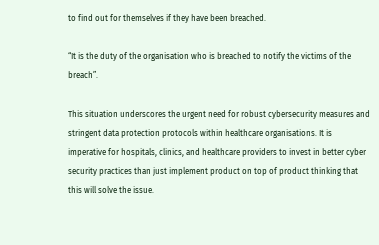to find out for themselves if they have been breached.

“It is the duty of the organisation who is breached to notify the victims of the breach”.

This situation underscores the urgent need for robust cybersecurity measures and stringent data protection protocols within healthcare organisations. It is imperative for hospitals, clinics, and healthcare providers to invest in better cyber security practices than just implement product on top of product thinking that this will solve the issue.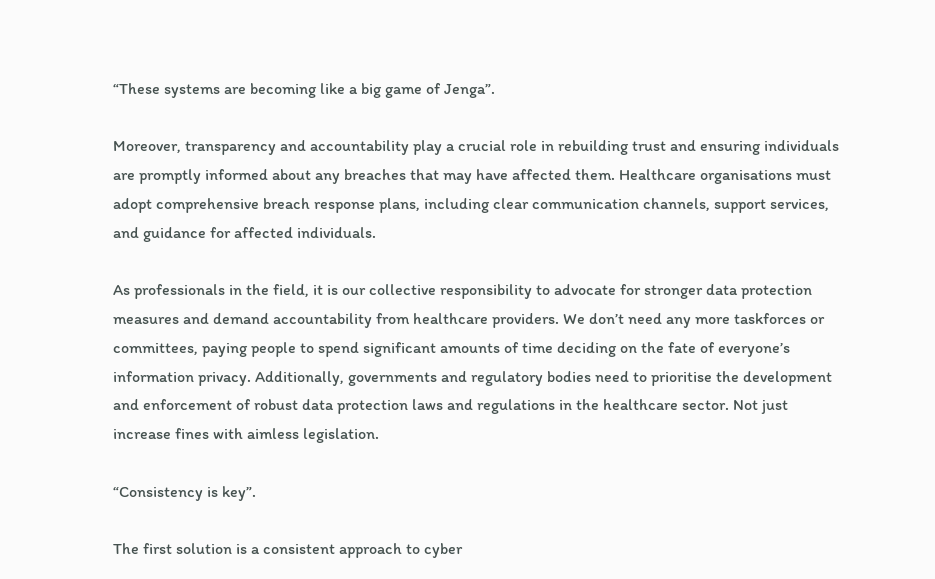“These systems are becoming like a big game of Jenga”.

Moreover, transparency and accountability play a crucial role in rebuilding trust and ensuring individuals are promptly informed about any breaches that may have affected them. Healthcare organisations must adopt comprehensive breach response plans, including clear communication channels, support services, and guidance for affected individuals.

As professionals in the field, it is our collective responsibility to advocate for stronger data protection measures and demand accountability from healthcare providers. We don’t need any more taskforces or committees, paying people to spend significant amounts of time deciding on the fate of everyone’s information privacy. Additionally, governments and regulatory bodies need to prioritise the development and enforcement of robust data protection laws and regulations in the healthcare sector. Not just increase fines with aimless legislation.

“Consistency is key”.

The first solution is a consistent approach to cyber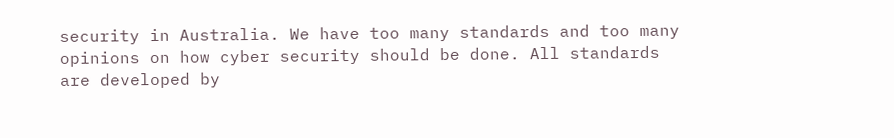security in Australia. We have too many standards and too many opinions on how cyber security should be done. All standards are developed by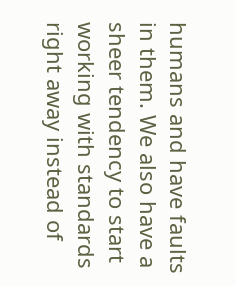humans and have faults in them. We also have a sheer tendency to start working with standards right away instead of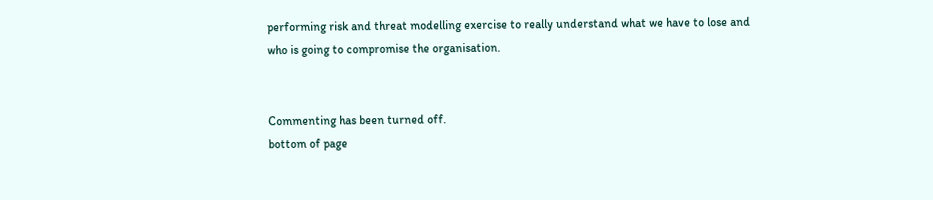performing risk and threat modelling exercise to really understand what we have to lose and who is going to compromise the organisation.


Commenting has been turned off.
bottom of page